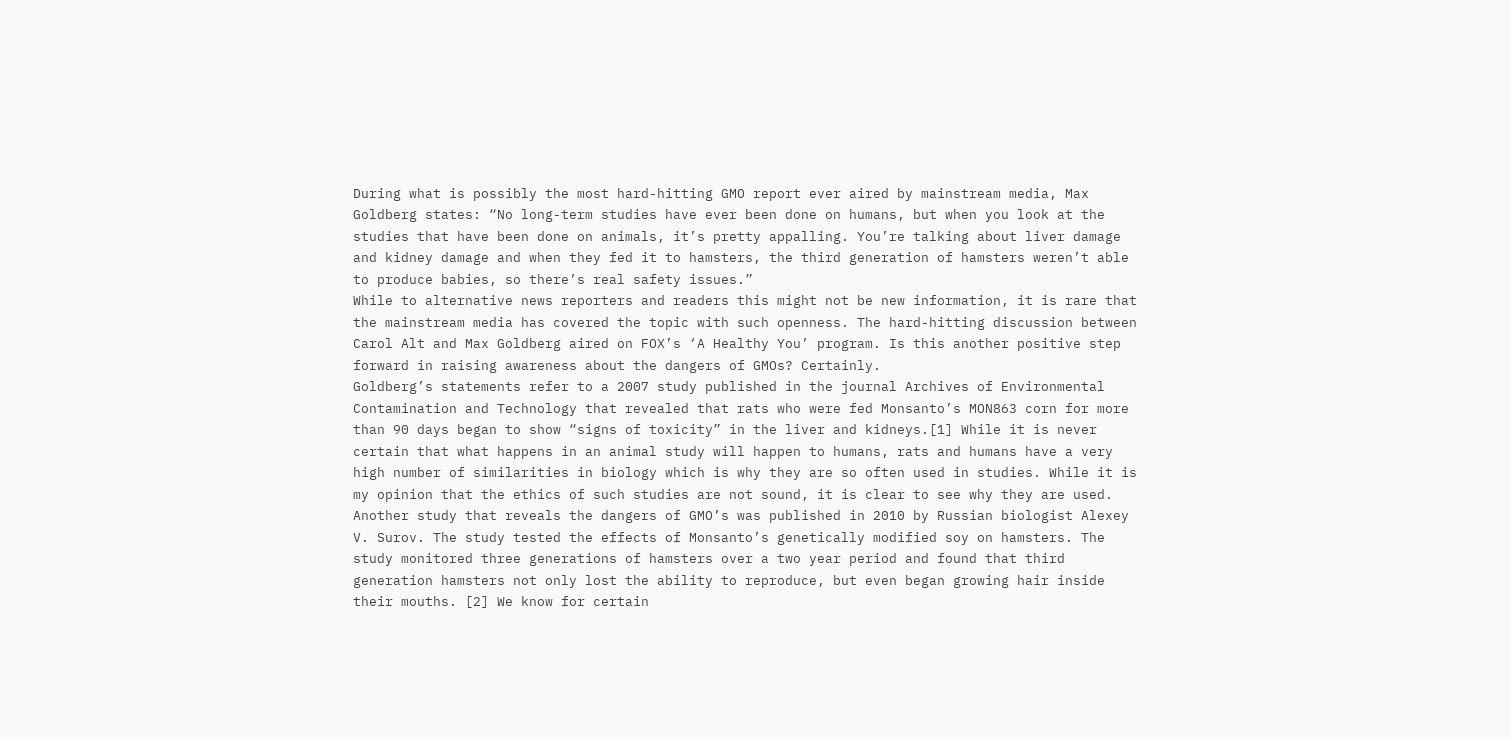During what is possibly the most hard-hitting GMO report ever aired by mainstream media, Max Goldberg states: “No long-term studies have ever been done on humans, but when you look at the studies that have been done on animals, it’s pretty appalling. You’re talking about liver damage and kidney damage and when they fed it to hamsters, the third generation of hamsters weren’t able to produce babies, so there’s real safety issues.”
While to alternative news reporters and readers this might not be new information, it is rare that the mainstream media has covered the topic with such openness. The hard-hitting discussion between Carol Alt and Max Goldberg aired on FOX’s ‘A Healthy You’ program. Is this another positive step forward in raising awareness about the dangers of GMOs? Certainly.
Goldberg’s statements refer to a 2007 study published in the journal Archives of Environmental Contamination and Technology that revealed that rats who were fed Monsanto’s MON863 corn for more than 90 days began to show “signs of toxicity” in the liver and kidneys.[1] While it is never certain that what happens in an animal study will happen to humans, rats and humans have a very high number of similarities in biology which is why they are so often used in studies. While it is my opinion that the ethics of such studies are not sound, it is clear to see why they are used.
Another study that reveals the dangers of GMO’s was published in 2010 by Russian biologist Alexey V. Surov. The study tested the effects of Monsanto’s genetically modified soy on hamsters. The study monitored three generations of hamsters over a two year period and found that third generation hamsters not only lost the ability to reproduce, but even began growing hair inside their mouths. [2] We know for certain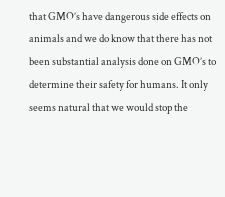that GMO’s have dangerous side effects on animals and we do know that there has not been substantial analysis done on GMO’s to determine their safety for humans. It only seems natural that we would stop the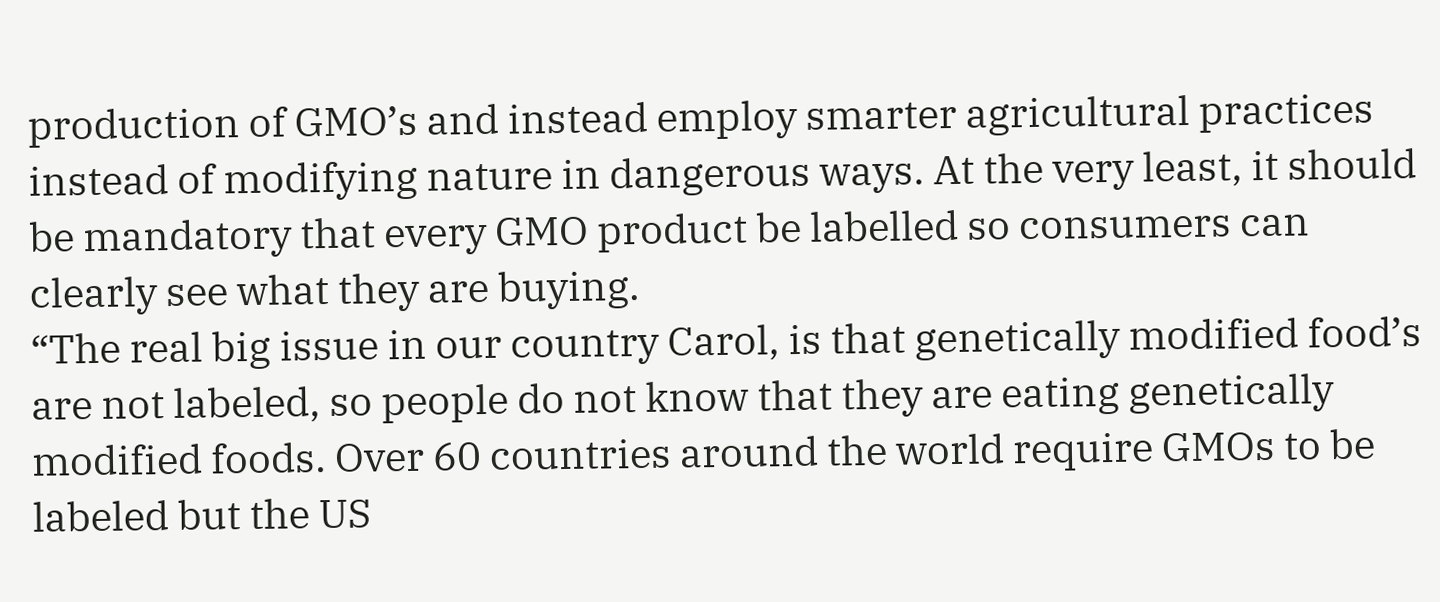production of GMO’s and instead employ smarter agricultural practices instead of modifying nature in dangerous ways. At the very least, it should be mandatory that every GMO product be labelled so consumers can clearly see what they are buying.
“The real big issue in our country Carol, is that genetically modified food’s are not labeled, so people do not know that they are eating genetically modified foods. Over 60 countries around the world require GMOs to be labeled but the US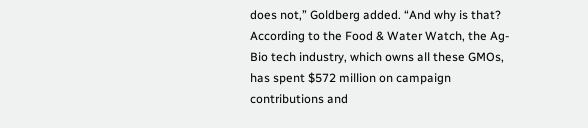does not,” Goldberg added. “And why is that? According to the Food & Water Watch, the Ag-Bio tech industry, which owns all these GMOs, has spent $572 million on campaign contributions and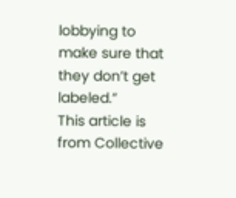lobbying to make sure that they don’t get labeled.”
This article is from Collective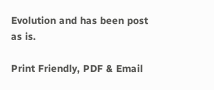Evolution and has been post as is.

Print Friendly, PDF & Email